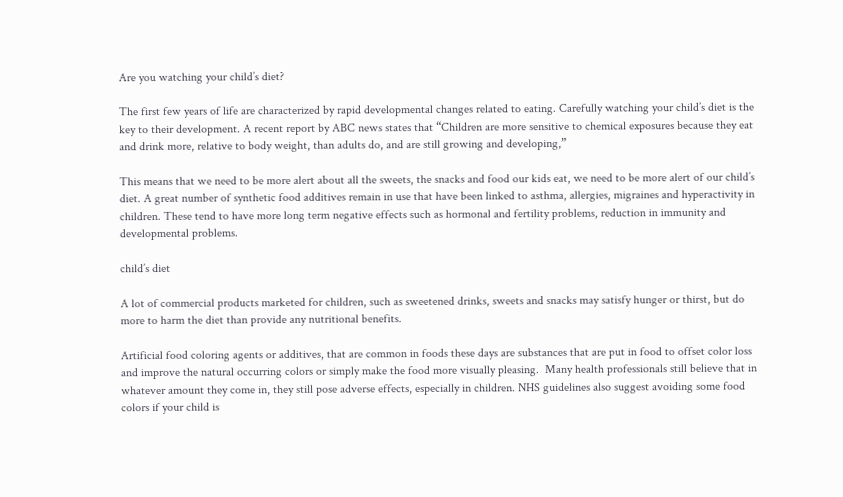Are you watching your child’s diet?

The first few years of life are characterized by rapid developmental changes related to eating. Carefully watching your child’s diet is the key to their development. A recent report by ABC news states that “Children are more sensitive to chemical exposures because they eat and drink more, relative to body weight, than adults do, and are still growing and developing,”

This means that we need to be more alert about all the sweets, the snacks and food our kids eat, we need to be more alert of our child’s diet. A great number of synthetic food additives remain in use that have been linked to asthma, allergies, migraines and hyperactivity in children. These tend to have more long term negative effects such as hormonal and fertility problems, reduction in immunity and developmental problems.

child’s diet

A lot of commercial products marketed for children, such as sweetened drinks, sweets and snacks may satisfy hunger or thirst, but do more to harm the diet than provide any nutritional benefits.

Artificial food coloring agents or additives, that are common in foods these days are substances that are put in food to offset color loss and improve the natural occurring colors or simply make the food more visually pleasing.  Many health professionals still believe that in whatever amount they come in, they still pose adverse effects, especially in children. NHS guidelines also suggest avoiding some food colors if your child is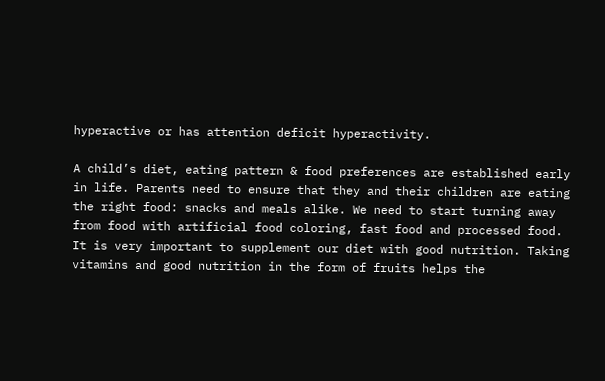hyperactive or has attention deficit hyperactivity.

A child’s diet, eating pattern & food preferences are established early in life. Parents need to ensure that they and their children are eating the right food: snacks and meals alike. We need to start turning away from food with artificial food coloring, fast food and processed food. It is very important to supplement our diet with good nutrition. Taking vitamins and good nutrition in the form of fruits helps the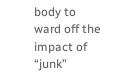body to ward off the impact of “junk”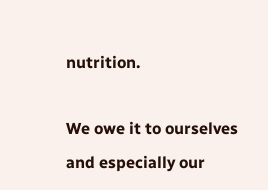nutrition.

We owe it to ourselves and especially our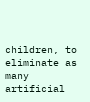children, to eliminate as many artificial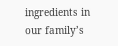ingredients in our family’s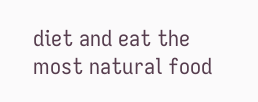diet and eat the most natural food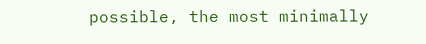possible, the most minimally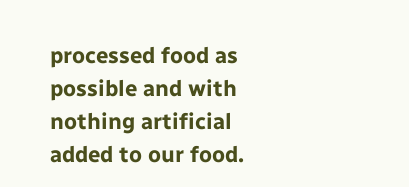processed food as possible and with nothing artificial added to our food.